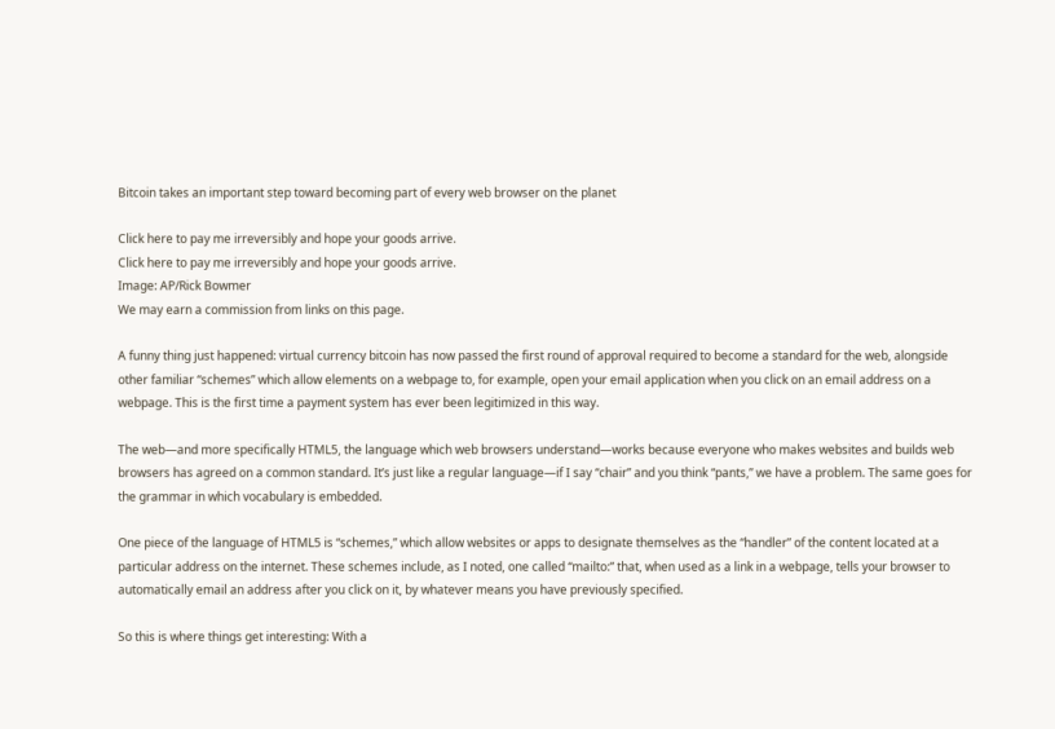Bitcoin takes an important step toward becoming part of every web browser on the planet

Click here to pay me irreversibly and hope your goods arrive.
Click here to pay me irreversibly and hope your goods arrive.
Image: AP/Rick Bowmer
We may earn a commission from links on this page.

A funny thing just happened: virtual currency bitcoin has now passed the first round of approval required to become a standard for the web, alongside other familiar “schemes” which allow elements on a webpage to, for example, open your email application when you click on an email address on a webpage. This is the first time a payment system has ever been legitimized in this way.

The web—and more specifically HTML5, the language which web browsers understand—works because everyone who makes websites and builds web browsers has agreed on a common standard. It’s just like a regular language—if I say “chair” and you think “pants,” we have a problem. The same goes for the grammar in which vocabulary is embedded.

One piece of the language of HTML5 is “schemes,” which allow websites or apps to designate themselves as the “handler” of the content located at a particular address on the internet. These schemes include, as I noted, one called “mailto:” that, when used as a link in a webpage, tells your browser to automatically email an address after you click on it, by whatever means you have previously specified.

So this is where things get interesting: With a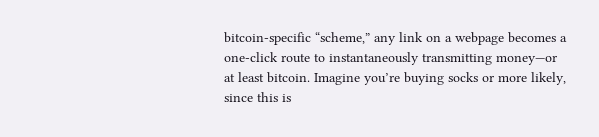bitcoin-specific “scheme,” any link on a webpage becomes a one-click route to instantaneously transmitting money—or at least bitcoin. Imagine you’re buying socks or more likely, since this is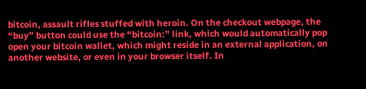bitcoin, assault rifles stuffed with heroin. On the checkout webpage, the “buy” button could use the “bitcoin:” link, which would automatically pop open your bitcoin wallet, which might reside in an external application, on another website, or even in your browser itself. In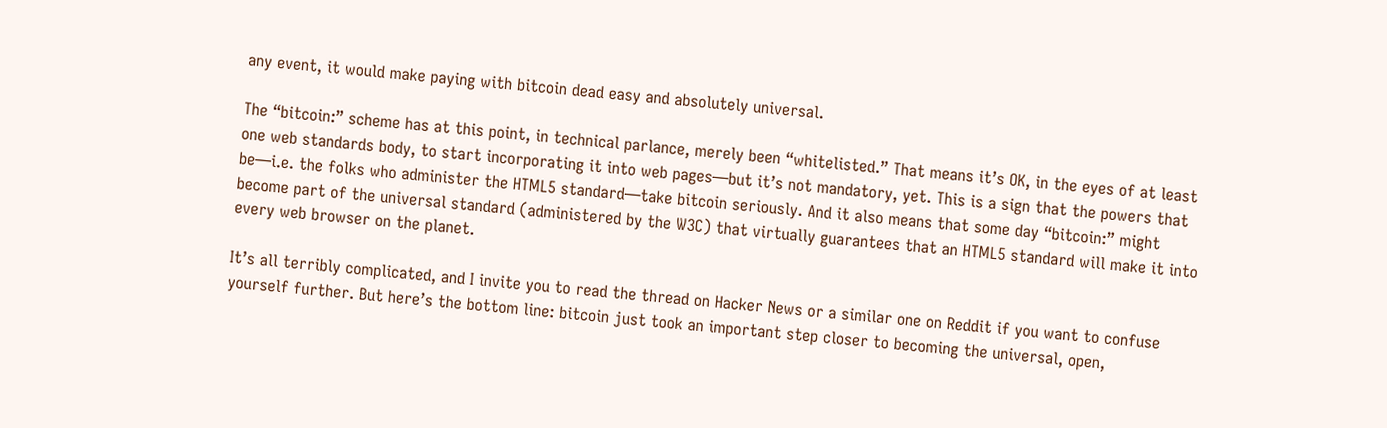any event, it would make paying with bitcoin dead easy and absolutely universal.

The “bitcoin:” scheme has at this point, in technical parlance, merely been “whitelisted.” That means it’s OK, in the eyes of at least one web standards body, to start incorporating it into web pages—but it’s not mandatory, yet. This is a sign that the powers that be—i.e. the folks who administer the HTML5 standard—take bitcoin seriously. And it also means that some day “bitcoin:” might become part of the universal standard (administered by the W3C) that virtually guarantees that an HTML5 standard will make it into every web browser on the planet.

It’s all terribly complicated, and I invite you to read the thread on Hacker News or a similar one on Reddit if you want to confuse yourself further. But here’s the bottom line: bitcoin just took an important step closer to becoming the universal, open,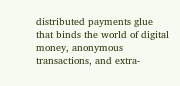distributed payments glue that binds the world of digital money, anonymous transactions, and extra-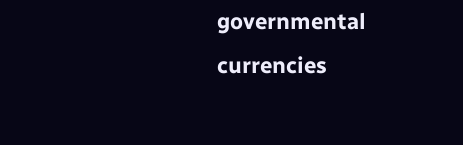governmental currencies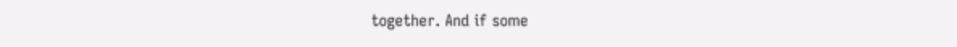together. And if some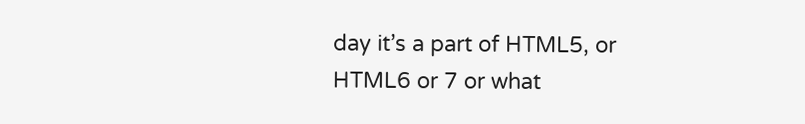day it’s a part of HTML5, or HTML6 or 7 or what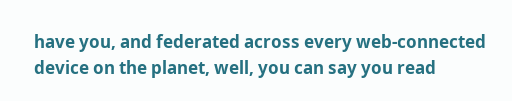have you, and federated across every web-connected device on the planet, well, you can say you read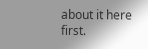about it here first.